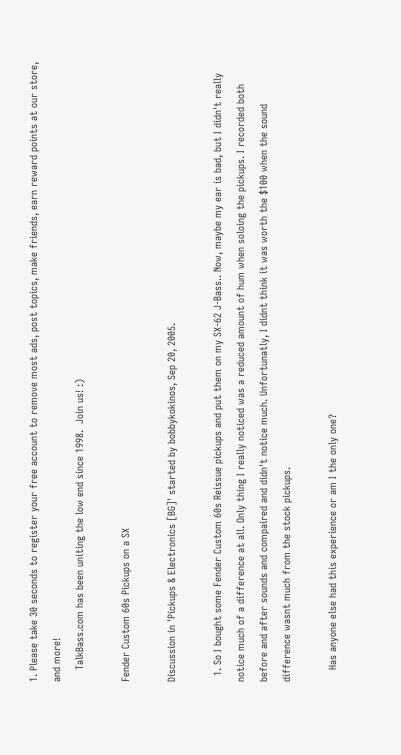1. Please take 30 seconds to register your free account to remove most ads, post topics, make friends, earn reward points at our store, and more!
    TalkBass.com has been uniting the low end since 1998.  Join us! :)

Fender Custom 60s Pickups on a SX

Discussion in 'Pickups & Electronics [BG]' started by bobbykokinos, Sep 20, 2005.

  1. So I bought some Fender Custom 60s Reissue pickups and put them on my SX-62 J-Bass.. Now, maybe my ear is bad, but I didn't really notice much of a difference at all. Only thing I really noticed was a reduced amount of hum when soloing the pickups. I recorded both before and after sounds and compaired and didn't notice much. Unfortunatly, I didnt think it was worth the $100 when the sound difference wasnt much from the stock pickups.

    Has anyone else had this experience or am I the only one?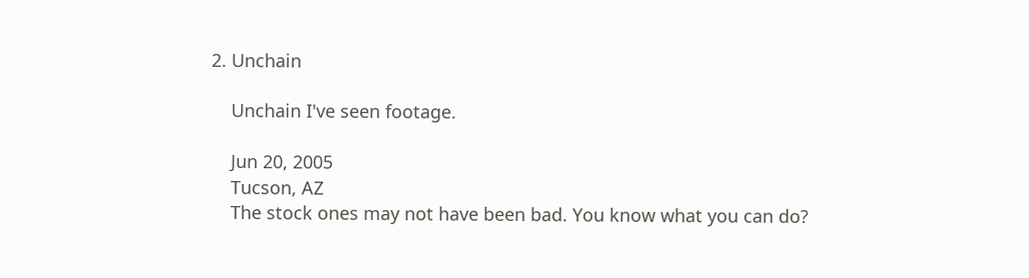2. Unchain

    Unchain I've seen footage.

    Jun 20, 2005
    Tucson, AZ
    The stock ones may not have been bad. You know what you can do?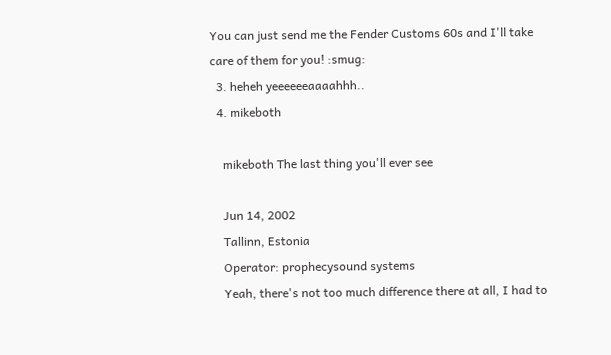You can just send me the Fender Customs 60s and I'll take care of them for you! :smug:
  3. heheh yeeeeeeaaaahhh..
  4. mikeboth

    mikeboth The last thing you'll ever see

    Jun 14, 2002
    Tallinn, Estonia
    Operator: prophecysound systems
    Yeah, there's not too much difference there at all, I had to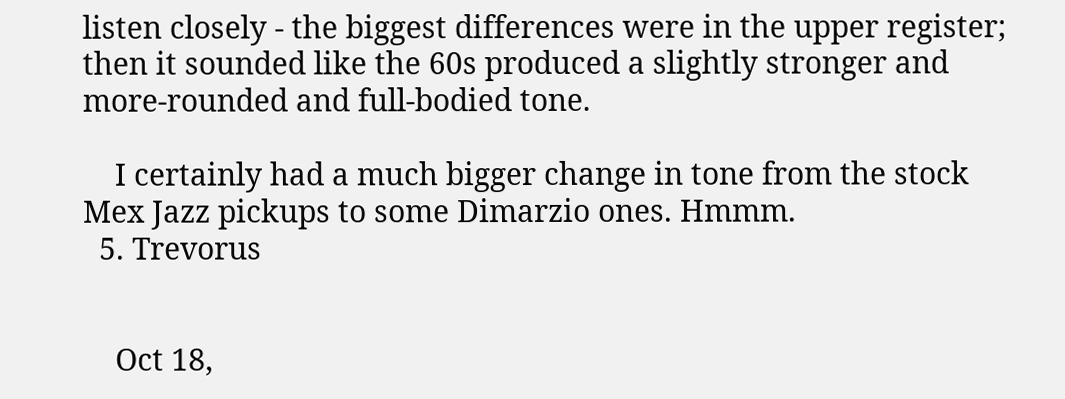listen closely - the biggest differences were in the upper register; then it sounded like the 60s produced a slightly stronger and more-rounded and full-bodied tone.

    I certainly had a much bigger change in tone from the stock Mex Jazz pickups to some Dimarzio ones. Hmmm.
  5. Trevorus


    Oct 18,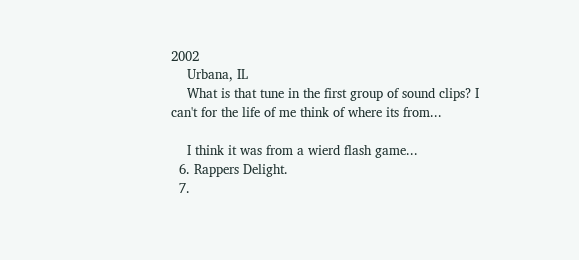2002
    Urbana, IL
    What is that tune in the first group of sound clips? I can't for the life of me think of where its from...

    I think it was from a wierd flash game...
  6. Rappers Delight.
  7.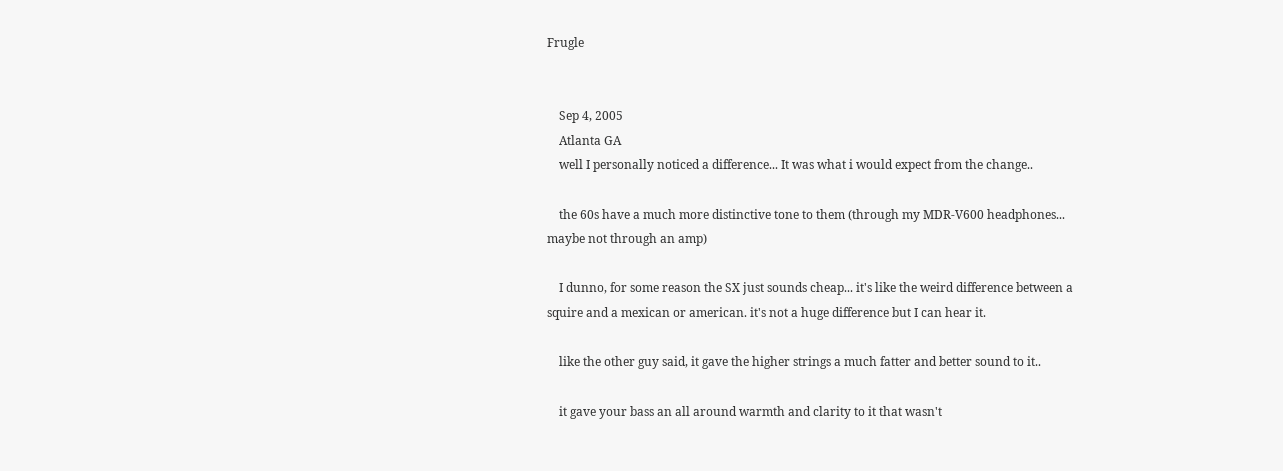Frugle


    Sep 4, 2005
    Atlanta GA
    well I personally noticed a difference... It was what i would expect from the change..

    the 60s have a much more distinctive tone to them (through my MDR-V600 headphones... maybe not through an amp)

    I dunno, for some reason the SX just sounds cheap... it's like the weird difference between a squire and a mexican or american. it's not a huge difference but I can hear it.

    like the other guy said, it gave the higher strings a much fatter and better sound to it..

    it gave your bass an all around warmth and clarity to it that wasn't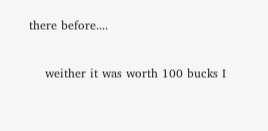there before....

    weither it was worth 100 bucks I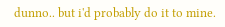dunno.. but i'd probably do it to mine.